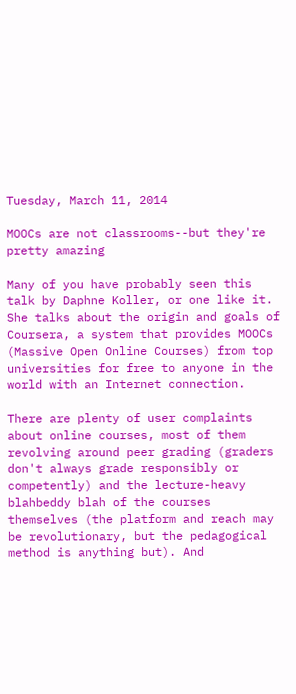Tuesday, March 11, 2014

MOOCs are not classrooms--but they're pretty amazing

Many of you have probably seen this talk by Daphne Koller, or one like it. She talks about the origin and goals of Coursera, a system that provides MOOCs (Massive Open Online Courses) from top universities for free to anyone in the world with an Internet connection.

There are plenty of user complaints about online courses, most of them revolving around peer grading (graders don't always grade responsibly or competently) and the lecture-heavy blahbeddy blah of the courses themselves (the platform and reach may be revolutionary, but the pedagogical method is anything but). And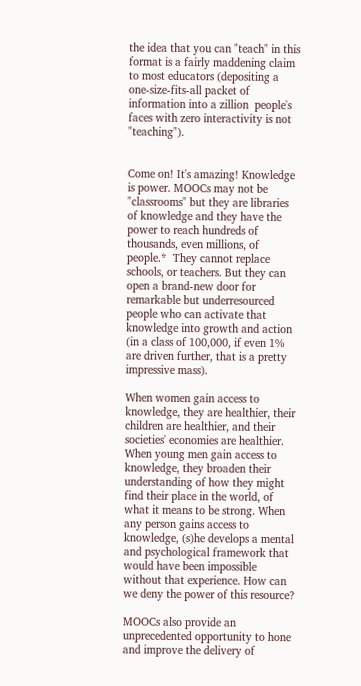the idea that you can "teach" in this format is a fairly maddening claim to most educators (depositing a one-size-fits-all packet of information into a zillion  people's faces with zero interactivity is not "teaching").


Come on! It's amazing! Knowledge is power. MOOCs may not be "classrooms" but they are libraries of knowledge and they have the power to reach hundreds of thousands, even millions, of people.*  They cannot replace schools, or teachers. But they can open a brand-new door for remarkable but underresourced people who can activate that knowledge into growth and action (in a class of 100,000, if even 1% are driven further, that is a pretty impressive mass).

When women gain access to knowledge, they are healthier, their children are healthier, and their societies' economies are healthier. When young men gain access to knowledge, they broaden their understanding of how they might find their place in the world, of what it means to be strong. When any person gains access to knowledge, (s)he develops a mental and psychological framework that would have been impossible without that experience. How can we deny the power of this resource?

MOOCs also provide an unprecedented opportunity to hone and improve the delivery of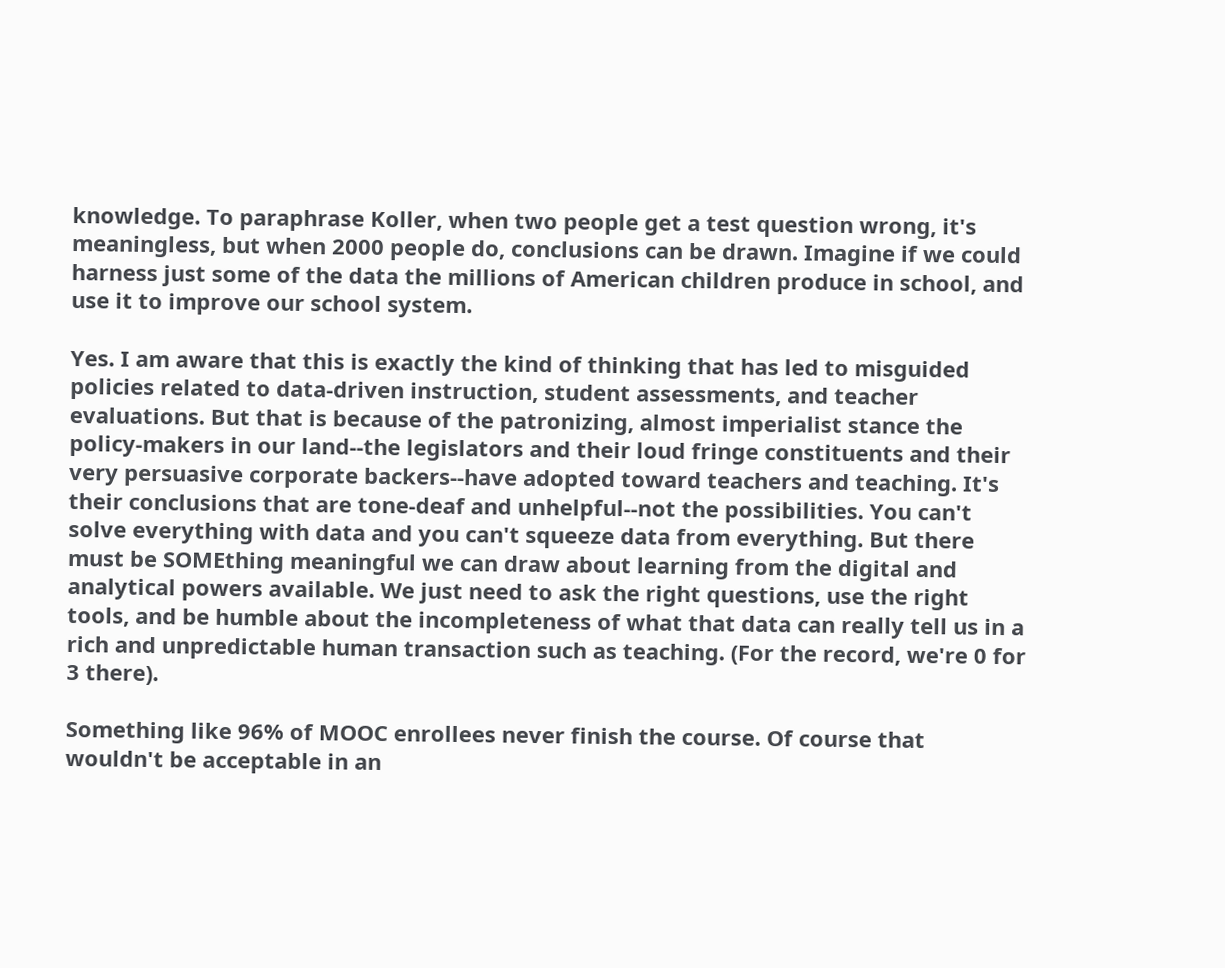knowledge. To paraphrase Koller, when two people get a test question wrong, it's meaningless, but when 2000 people do, conclusions can be drawn. Imagine if we could harness just some of the data the millions of American children produce in school, and use it to improve our school system.

Yes. I am aware that this is exactly the kind of thinking that has led to misguided policies related to data-driven instruction, student assessments, and teacher evaluations. But that is because of the patronizing, almost imperialist stance the policy-makers in our land--the legislators and their loud fringe constituents and their very persuasive corporate backers--have adopted toward teachers and teaching. It's their conclusions that are tone-deaf and unhelpful--not the possibilities. You can't solve everything with data and you can't squeeze data from everything. But there must be SOMEthing meaningful we can draw about learning from the digital and analytical powers available. We just need to ask the right questions, use the right tools, and be humble about the incompleteness of what that data can really tell us in a rich and unpredictable human transaction such as teaching. (For the record, we're 0 for 3 there).

Something like 96% of MOOC enrollees never finish the course. Of course that wouldn't be acceptable in an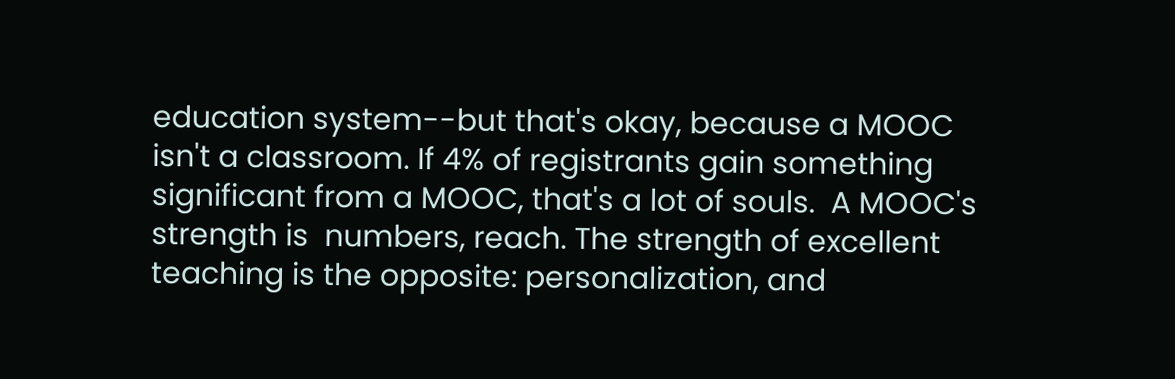education system--but that's okay, because a MOOC isn't a classroom. If 4% of registrants gain something significant from a MOOC, that's a lot of souls.  A MOOC's strength is  numbers, reach. The strength of excellent teaching is the opposite: personalization, and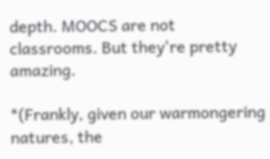depth. MOOCS are not classrooms. But they're pretty amazing.

*(Frankly, given our warmongering natures, the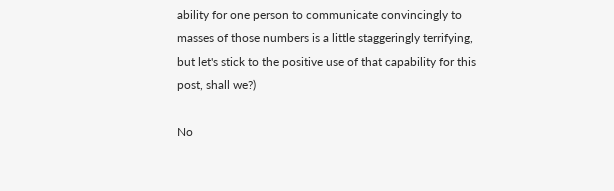ability for one person to communicate convincingly to masses of those numbers is a little staggeringly terrifying, but let's stick to the positive use of that capability for this post, shall we?)

No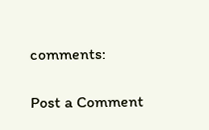comments:

Post a Comment